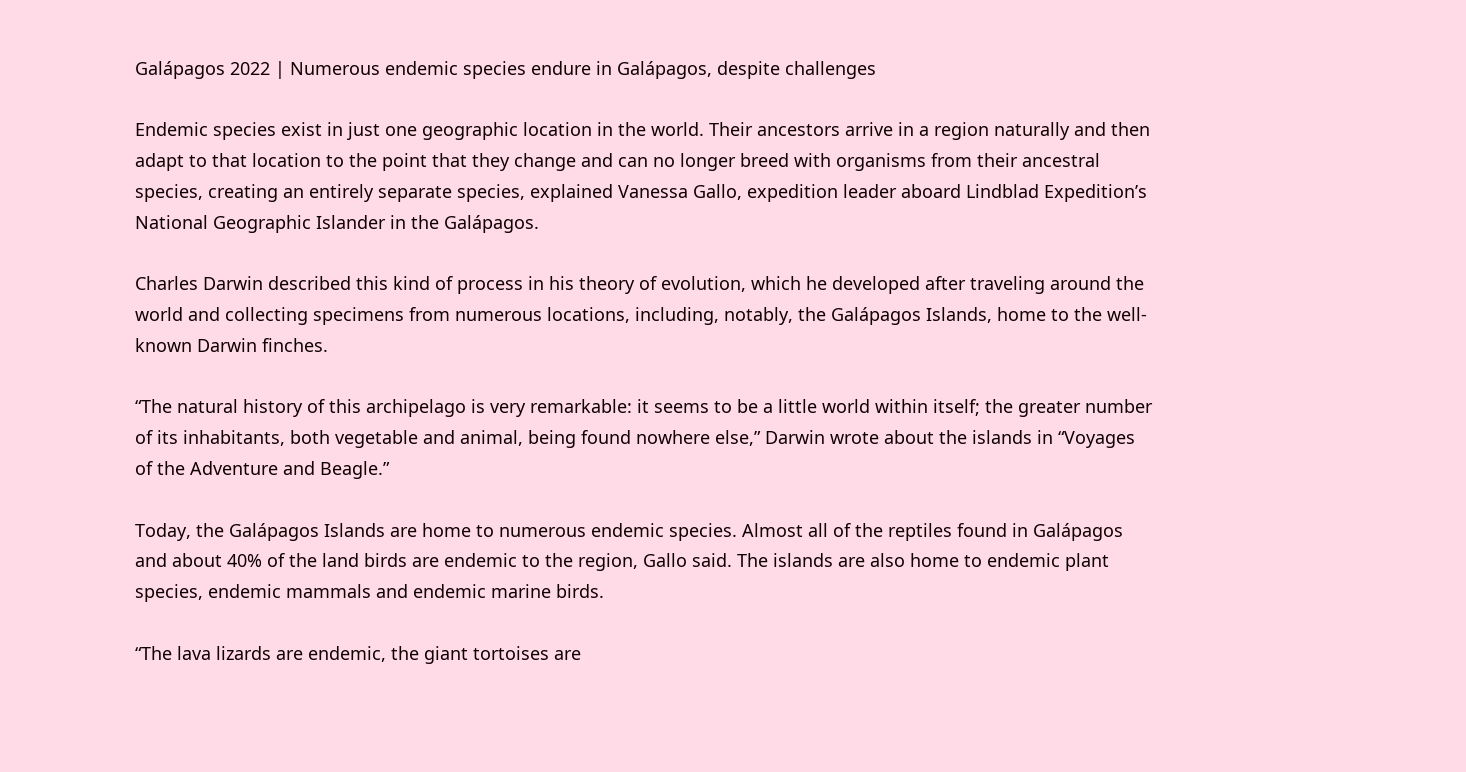Galápagos 2022 | Numerous endemic species endure in Galápagos, despite challenges

Endemic species exist in just one geographic location in the world. Their ancestors arrive in a region naturally and then adapt to that location to the point that they change and can no longer breed with organisms from their ancestral species, creating an entirely separate species, explained Vanessa Gallo, expedition leader aboard Lindblad Expedition’s National Geographic Islander in the Galápagos.

Charles Darwin described this kind of process in his theory of evolution, which he developed after traveling around the world and collecting specimens from numerous locations, including, notably, the Galápagos Islands, home to the well-known Darwin finches.

“The natural history of this archipelago is very remarkable: it seems to be a little world within itself; the greater number of its inhabitants, both vegetable and animal, being found nowhere else,” Darwin wrote about the islands in “Voyages of the Adventure and Beagle.”

Today, the Galápagos Islands are home to numerous endemic species. Almost all of the reptiles found in Galápagos and about 40% of the land birds are endemic to the region, Gallo said. The islands are also home to endemic plant species, endemic mammals and endemic marine birds.

“The lava lizards are endemic, the giant tortoises are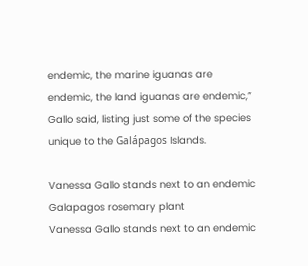endemic, the marine iguanas are endemic, the land iguanas are endemic,” Gallo said, listing just some of the species unique to the Galápagos Islands.

Vanessa Gallo stands next to an endemic Galapagos rosemary plant
Vanessa Gallo stands next to an endemic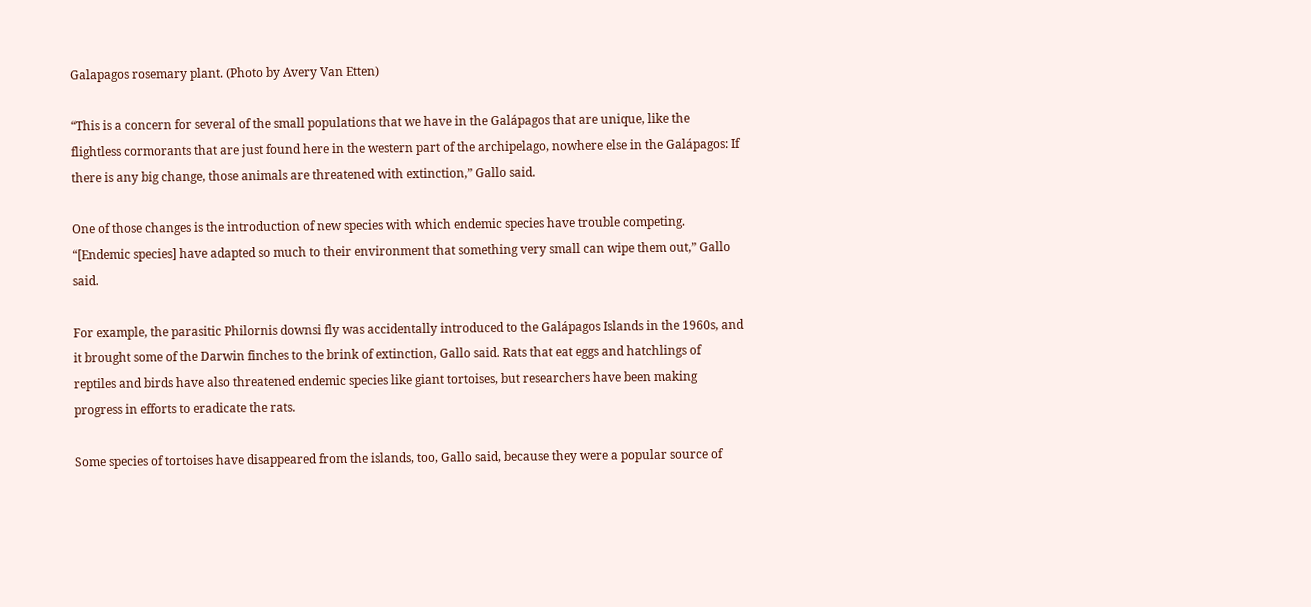Galapagos rosemary plant. (Photo by Avery Van Etten)

“This is a concern for several of the small populations that we have in the Galápagos that are unique, like the flightless cormorants that are just found here in the western part of the archipelago, nowhere else in the Galápagos: If there is any big change, those animals are threatened with extinction,” Gallo said.

One of those changes is the introduction of new species with which endemic species have trouble competing. “[Endemic species] have adapted so much to their environment that something very small can wipe them out,” Gallo said.

For example, the parasitic Philornis downsi fly was accidentally introduced to the Galápagos Islands in the 1960s, and it brought some of the Darwin finches to the brink of extinction, Gallo said. Rats that eat eggs and hatchlings of reptiles and birds have also threatened endemic species like giant tortoises, but researchers have been making progress in efforts to eradicate the rats.

Some species of tortoises have disappeared from the islands, too, Gallo said, because they were a popular source of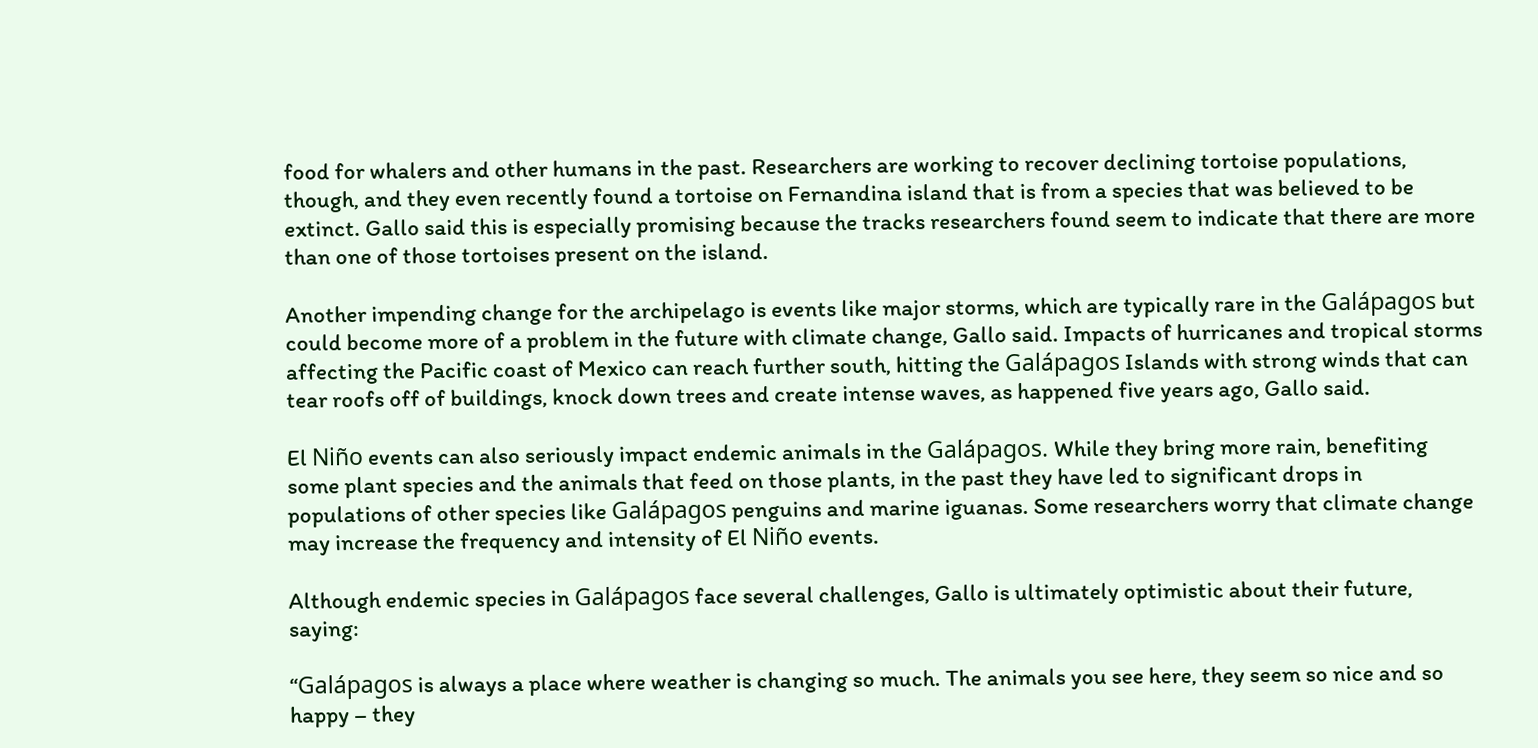food for whalers and other humans in the past. Researchers are working to recover declining tortoise populations, though, and they even recently found a tortoise on Fernandina island that is from a species that was believed to be extinct. Gallo said this is especially promising because the tracks researchers found seem to indicate that there are more than one of those tortoises present on the island.

Another impending change for the archipelago is events like major storms, which are typically rare in the Galápagos but could become more of a problem in the future with climate change, Gallo said. Impacts of hurricanes and tropical storms affecting the Pacific coast of Mexico can reach further south, hitting the Galápagos Islands with strong winds that can tear roofs off of buildings, knock down trees and create intense waves, as happened five years ago, Gallo said.

El Niño events can also seriously impact endemic animals in the Galápagos. While they bring more rain, benefiting some plant species and the animals that feed on those plants, in the past they have led to significant drops in populations of other species like Galápagos penguins and marine iguanas. Some researchers worry that climate change may increase the frequency and intensity of El Niño events.

Although endemic species in Galápagos face several challenges, Gallo is ultimately optimistic about their future, saying:

“Galápagos is always a place where weather is changing so much. The animals you see here, they seem so nice and so happy – they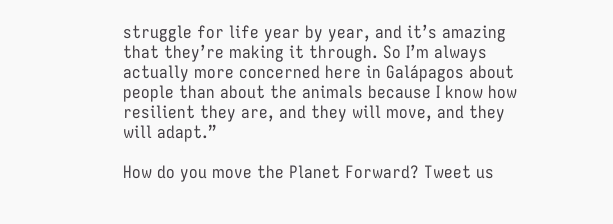struggle for life year by year, and it’s amazing that they’re making it through. So I’m always actually more concerned here in Galápagos about people than about the animals because I know how resilient they are, and they will move, and they will adapt.”

How do you move the Planet Forward? Tweet us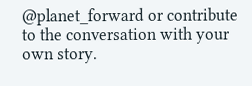@planet_forward or contribute to the conversation with your own story.